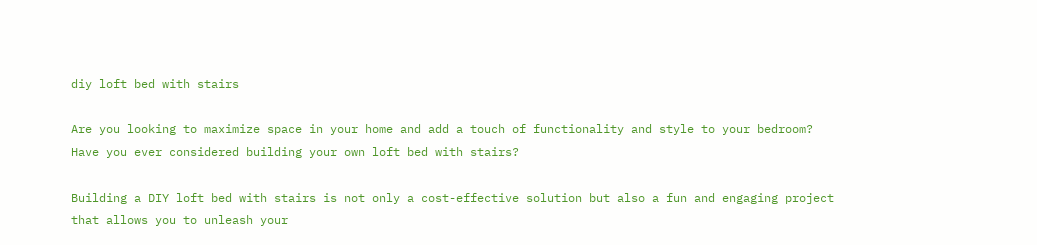diy loft bed with stairs

Are you looking to maximize space in your home and add a touch of functionality and style to your bedroom? Have you ever considered building your own loft bed with stairs?

Building a DIY loft bed with stairs is not only a cost-effective solution but also a fun and engaging project that allows you to unleash your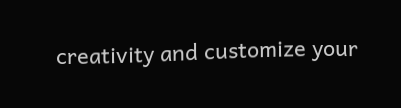creativity and customize your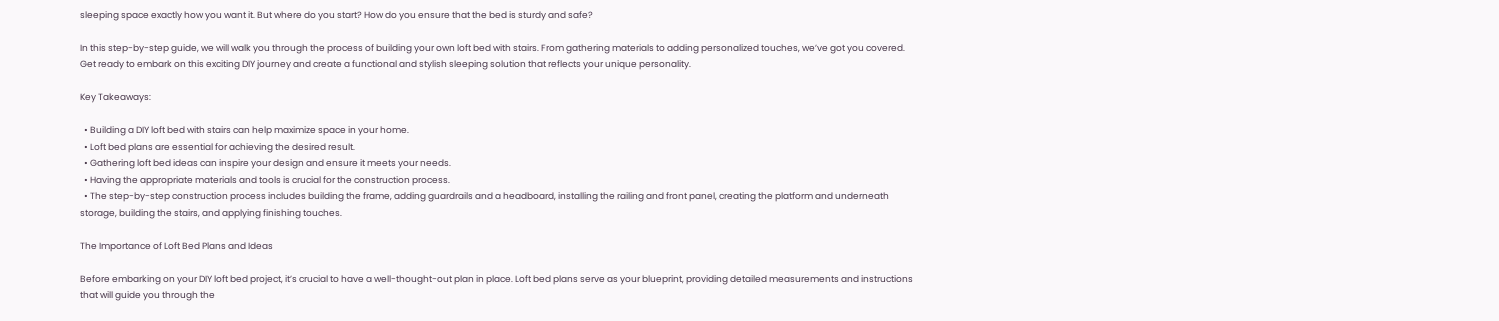sleeping space exactly how you want it. But where do you start? How do you ensure that the bed is sturdy and safe?

In this step-by-step guide, we will walk you through the process of building your own loft bed with stairs. From gathering materials to adding personalized touches, we’ve got you covered. Get ready to embark on this exciting DIY journey and create a functional and stylish sleeping solution that reflects your unique personality.

Key Takeaways:

  • Building a DIY loft bed with stairs can help maximize space in your home.
  • Loft bed plans are essential for achieving the desired result.
  • Gathering loft bed ideas can inspire your design and ensure it meets your needs.
  • Having the appropriate materials and tools is crucial for the construction process.
  • The step-by-step construction process includes building the frame, adding guardrails and a headboard, installing the railing and front panel, creating the platform and underneath storage, building the stairs, and applying finishing touches.

The Importance of Loft Bed Plans and Ideas

Before embarking on your DIY loft bed project, it’s crucial to have a well-thought-out plan in place. Loft bed plans serve as your blueprint, providing detailed measurements and instructions that will guide you through the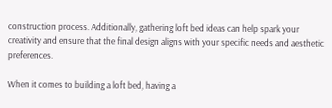construction process. Additionally, gathering loft bed ideas can help spark your creativity and ensure that the final design aligns with your specific needs and aesthetic preferences.

When it comes to building a loft bed, having a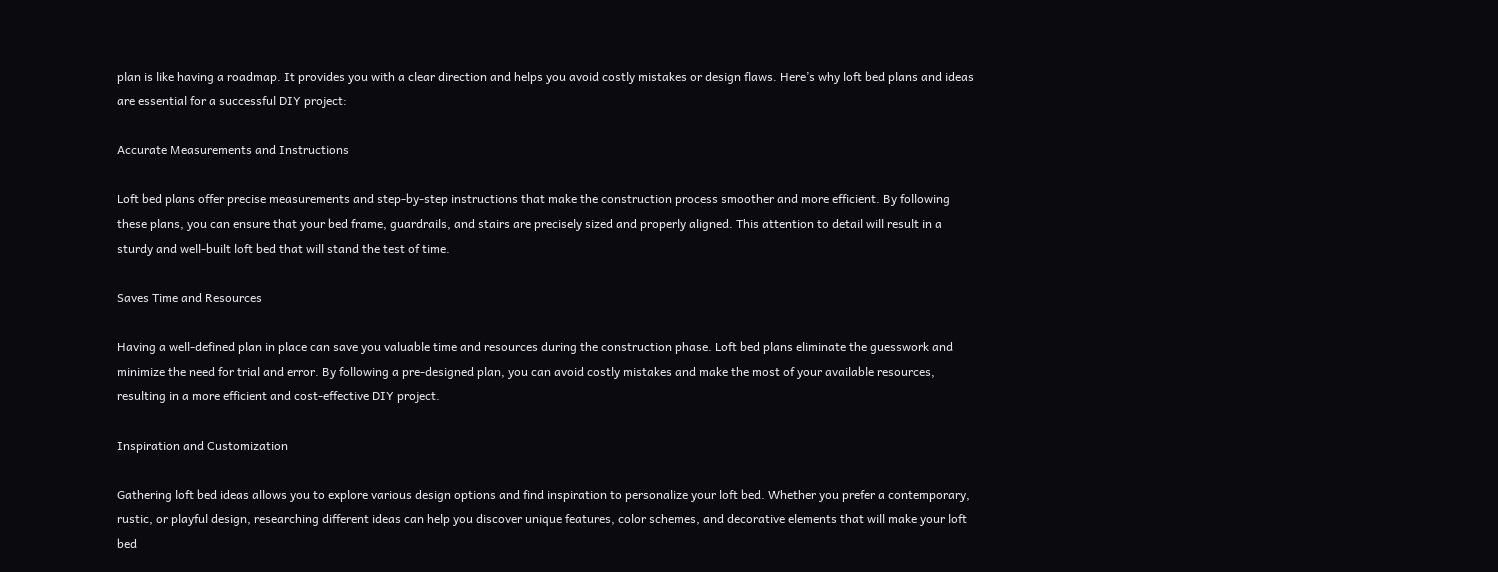plan is like having a roadmap. It provides you with a clear direction and helps you avoid costly mistakes or design flaws. Here’s why loft bed plans and ideas are essential for a successful DIY project:

Accurate Measurements and Instructions

Loft bed plans offer precise measurements and step-by-step instructions that make the construction process smoother and more efficient. By following these plans, you can ensure that your bed frame, guardrails, and stairs are precisely sized and properly aligned. This attention to detail will result in a sturdy and well-built loft bed that will stand the test of time.

Saves Time and Resources

Having a well-defined plan in place can save you valuable time and resources during the construction phase. Loft bed plans eliminate the guesswork and minimize the need for trial and error. By following a pre-designed plan, you can avoid costly mistakes and make the most of your available resources, resulting in a more efficient and cost-effective DIY project.

Inspiration and Customization

Gathering loft bed ideas allows you to explore various design options and find inspiration to personalize your loft bed. Whether you prefer a contemporary, rustic, or playful design, researching different ideas can help you discover unique features, color schemes, and decorative elements that will make your loft bed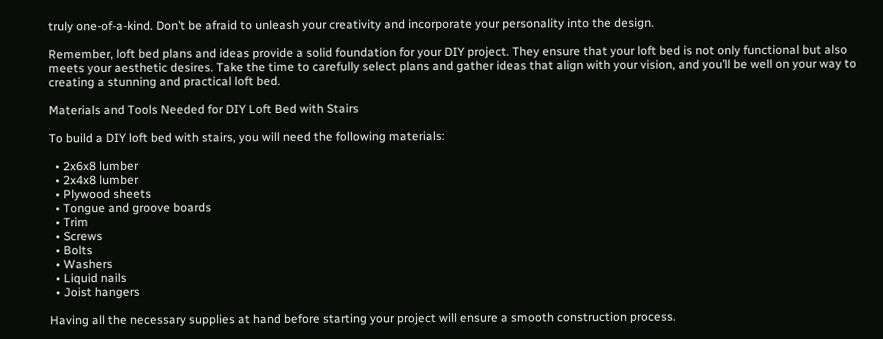truly one-of-a-kind. Don’t be afraid to unleash your creativity and incorporate your personality into the design.

Remember, loft bed plans and ideas provide a solid foundation for your DIY project. They ensure that your loft bed is not only functional but also meets your aesthetic desires. Take the time to carefully select plans and gather ideas that align with your vision, and you’ll be well on your way to creating a stunning and practical loft bed.

Materials and Tools Needed for DIY Loft Bed with Stairs

To build a DIY loft bed with stairs, you will need the following materials:

  • 2x6x8 lumber
  • 2x4x8 lumber
  • Plywood sheets
  • Tongue and groove boards
  • Trim
  • Screws
  • Bolts
  • Washers
  • Liquid nails
  • Joist hangers

Having all the necessary supplies at hand before starting your project will ensure a smooth construction process.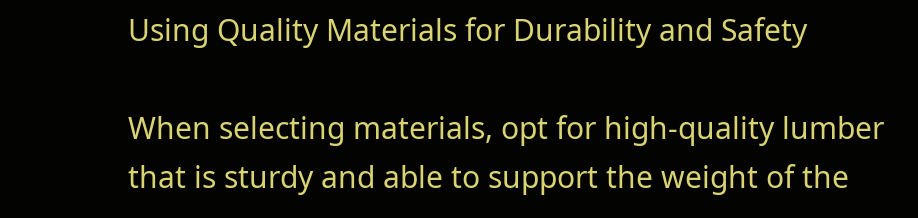Using Quality Materials for Durability and Safety

When selecting materials, opt for high-quality lumber that is sturdy and able to support the weight of the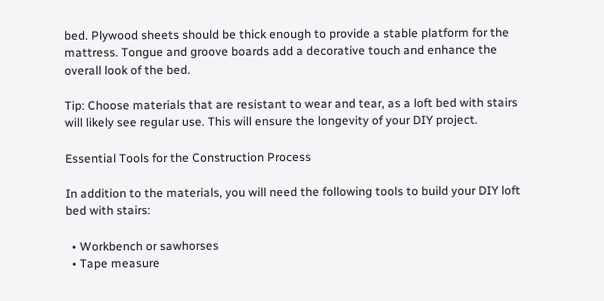bed. Plywood sheets should be thick enough to provide a stable platform for the mattress. Tongue and groove boards add a decorative touch and enhance the overall look of the bed.

Tip: Choose materials that are resistant to wear and tear, as a loft bed with stairs will likely see regular use. This will ensure the longevity of your DIY project.

Essential Tools for the Construction Process

In addition to the materials, you will need the following tools to build your DIY loft bed with stairs:

  • Workbench or sawhorses
  • Tape measure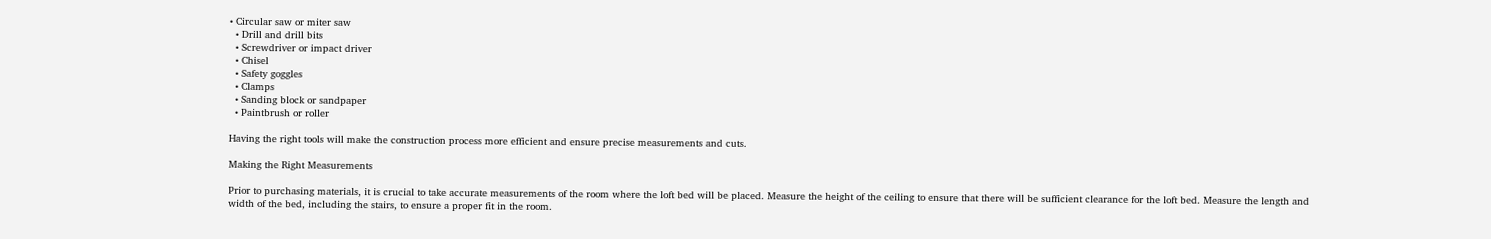• Circular saw or miter saw
  • Drill and drill bits
  • Screwdriver or impact driver
  • Chisel
  • Safety goggles
  • Clamps
  • Sanding block or sandpaper
  • Paintbrush or roller

Having the right tools will make the construction process more efficient and ensure precise measurements and cuts.

Making the Right Measurements

Prior to purchasing materials, it is crucial to take accurate measurements of the room where the loft bed will be placed. Measure the height of the ceiling to ensure that there will be sufficient clearance for the loft bed. Measure the length and width of the bed, including the stairs, to ensure a proper fit in the room.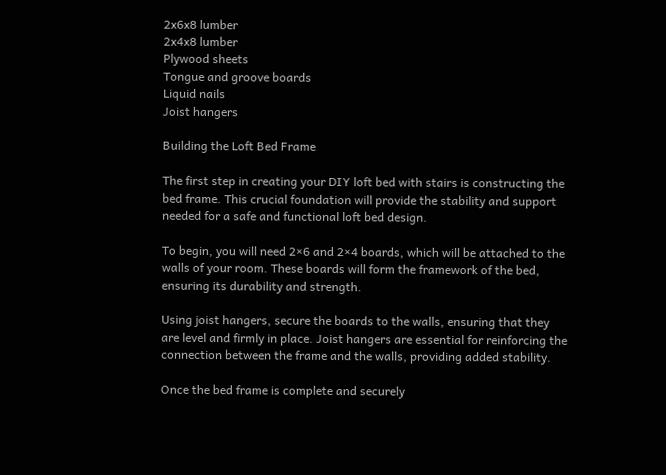2x6x8 lumber
2x4x8 lumber
Plywood sheets
Tongue and groove boards
Liquid nails
Joist hangers

Building the Loft Bed Frame

The first step in creating your DIY loft bed with stairs is constructing the bed frame. This crucial foundation will provide the stability and support needed for a safe and functional loft bed design.

To begin, you will need 2×6 and 2×4 boards, which will be attached to the walls of your room. These boards will form the framework of the bed, ensuring its durability and strength.

Using joist hangers, secure the boards to the walls, ensuring that they are level and firmly in place. Joist hangers are essential for reinforcing the connection between the frame and the walls, providing added stability.

Once the bed frame is complete and securely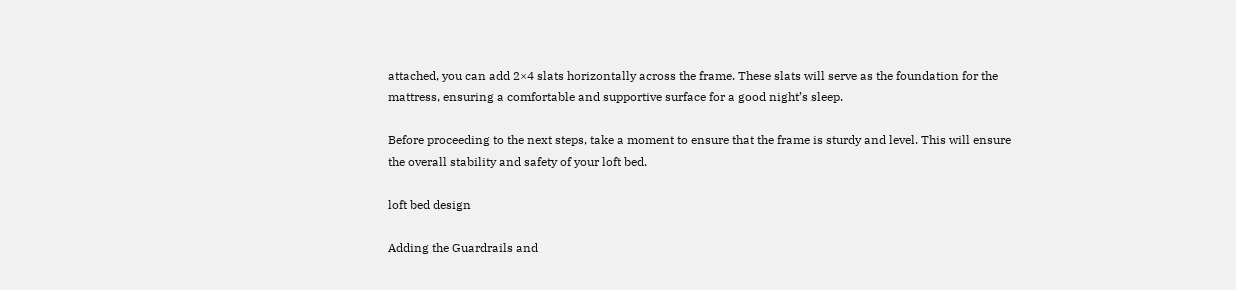attached, you can add 2×4 slats horizontally across the frame. These slats will serve as the foundation for the mattress, ensuring a comfortable and supportive surface for a good night’s sleep.

Before proceeding to the next steps, take a moment to ensure that the frame is sturdy and level. This will ensure the overall stability and safety of your loft bed.

loft bed design

Adding the Guardrails and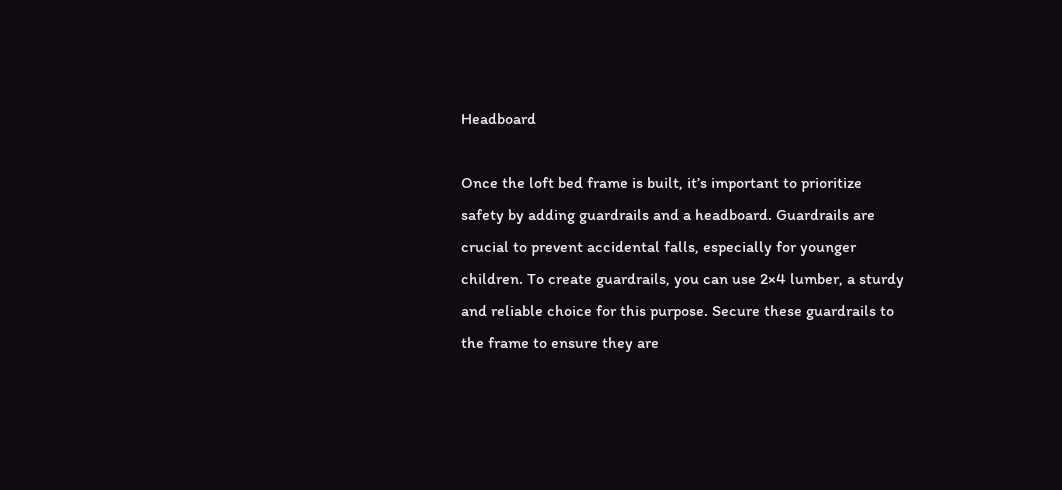Headboard

Once the loft bed frame is built, it’s important to prioritize safety by adding guardrails and a headboard. Guardrails are crucial to prevent accidental falls, especially for younger children. To create guardrails, you can use 2×4 lumber, a sturdy and reliable choice for this purpose. Secure these guardrails to the frame to ensure they are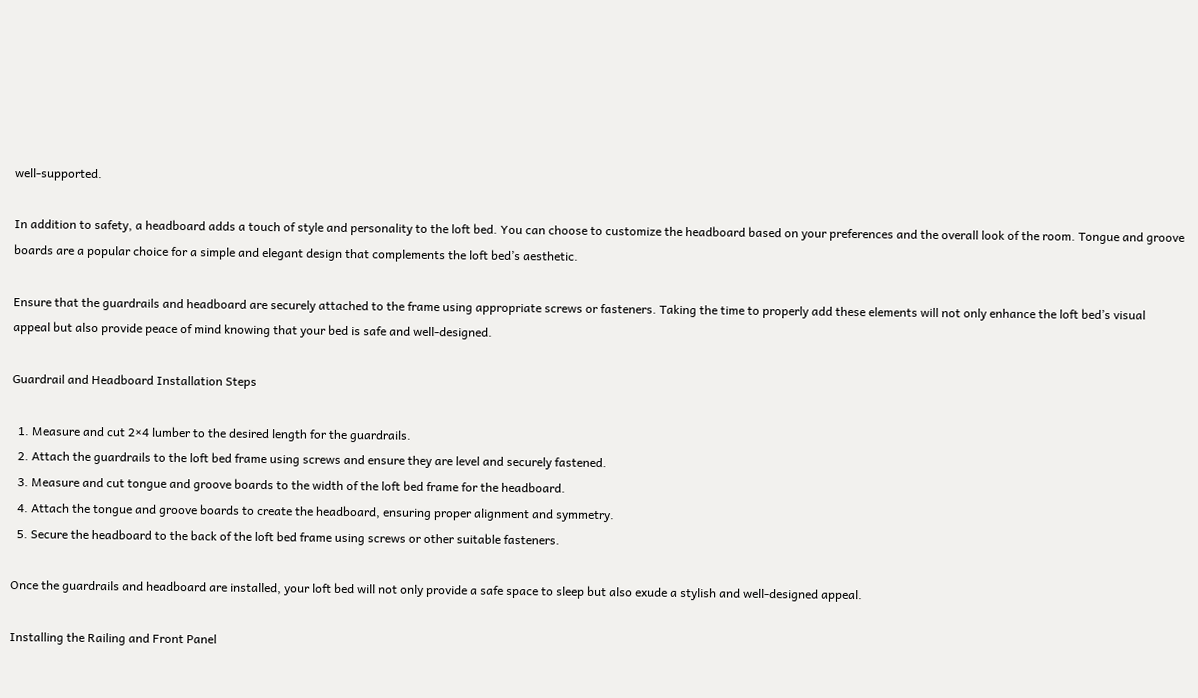well-supported.

In addition to safety, a headboard adds a touch of style and personality to the loft bed. You can choose to customize the headboard based on your preferences and the overall look of the room. Tongue and groove boards are a popular choice for a simple and elegant design that complements the loft bed’s aesthetic.

Ensure that the guardrails and headboard are securely attached to the frame using appropriate screws or fasteners. Taking the time to properly add these elements will not only enhance the loft bed’s visual appeal but also provide peace of mind knowing that your bed is safe and well-designed.

Guardrail and Headboard Installation Steps

  1. Measure and cut 2×4 lumber to the desired length for the guardrails.
  2. Attach the guardrails to the loft bed frame using screws and ensure they are level and securely fastened.
  3. Measure and cut tongue and groove boards to the width of the loft bed frame for the headboard.
  4. Attach the tongue and groove boards to create the headboard, ensuring proper alignment and symmetry.
  5. Secure the headboard to the back of the loft bed frame using screws or other suitable fasteners.

Once the guardrails and headboard are installed, your loft bed will not only provide a safe space to sleep but also exude a stylish and well-designed appeal.

Installing the Railing and Front Panel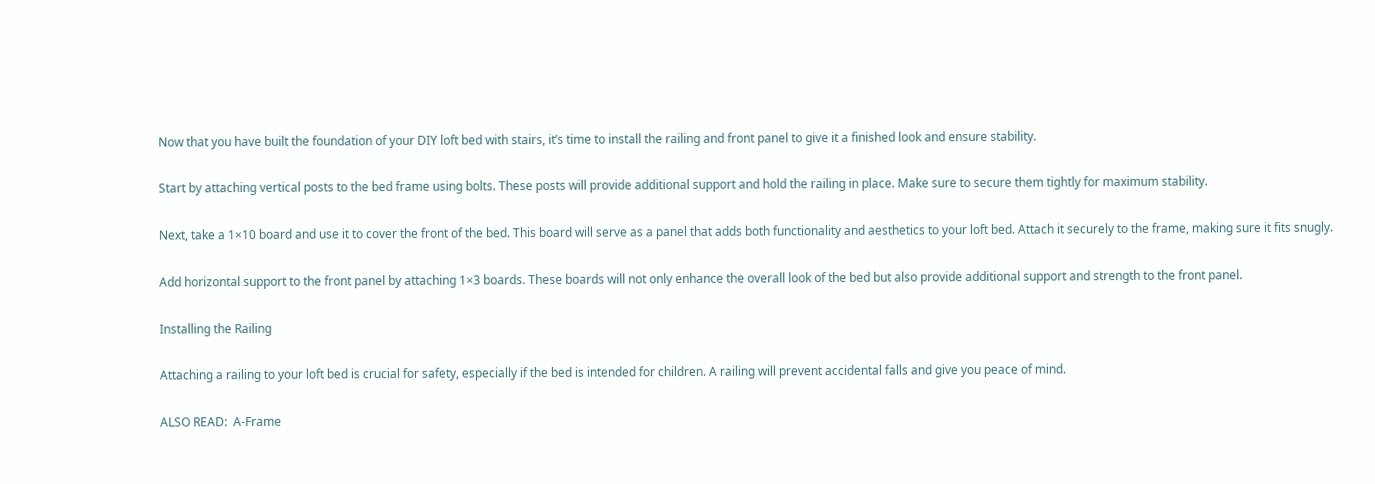Now that you have built the foundation of your DIY loft bed with stairs, it’s time to install the railing and front panel to give it a finished look and ensure stability.

Start by attaching vertical posts to the bed frame using bolts. These posts will provide additional support and hold the railing in place. Make sure to secure them tightly for maximum stability.

Next, take a 1×10 board and use it to cover the front of the bed. This board will serve as a panel that adds both functionality and aesthetics to your loft bed. Attach it securely to the frame, making sure it fits snugly.

Add horizontal support to the front panel by attaching 1×3 boards. These boards will not only enhance the overall look of the bed but also provide additional support and strength to the front panel.

Installing the Railing

Attaching a railing to your loft bed is crucial for safety, especially if the bed is intended for children. A railing will prevent accidental falls and give you peace of mind.

ALSO READ:  A-Frame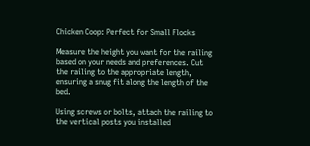Chicken Coop: Perfect for Small Flocks

Measure the height you want for the railing based on your needs and preferences. Cut the railing to the appropriate length, ensuring a snug fit along the length of the bed.

Using screws or bolts, attach the railing to the vertical posts you installed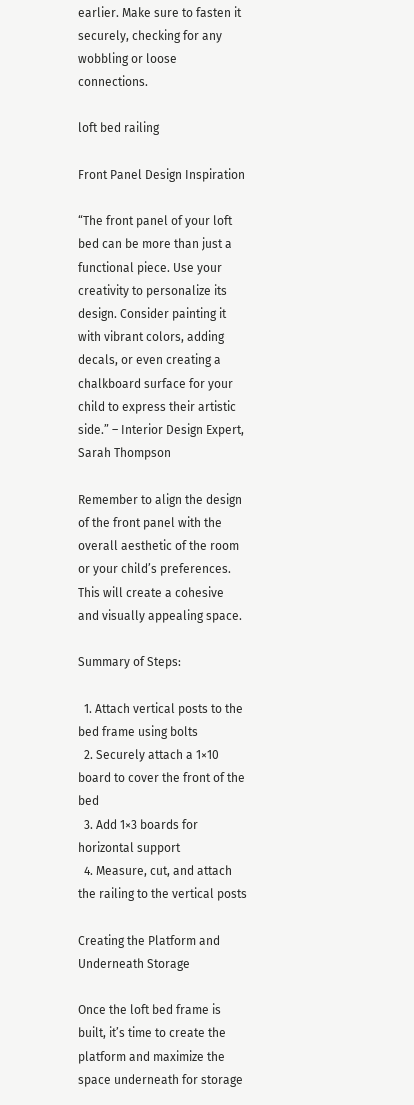earlier. Make sure to fasten it securely, checking for any wobbling or loose connections.

loft bed railing

Front Panel Design Inspiration

“The front panel of your loft bed can be more than just a functional piece. Use your creativity to personalize its design. Consider painting it with vibrant colors, adding decals, or even creating a chalkboard surface for your child to express their artistic side.” – Interior Design Expert, Sarah Thompson

Remember to align the design of the front panel with the overall aesthetic of the room or your child’s preferences. This will create a cohesive and visually appealing space.

Summary of Steps:

  1. Attach vertical posts to the bed frame using bolts
  2. Securely attach a 1×10 board to cover the front of the bed
  3. Add 1×3 boards for horizontal support
  4. Measure, cut, and attach the railing to the vertical posts

Creating the Platform and Underneath Storage

Once the loft bed frame is built, it’s time to create the platform and maximize the space underneath for storage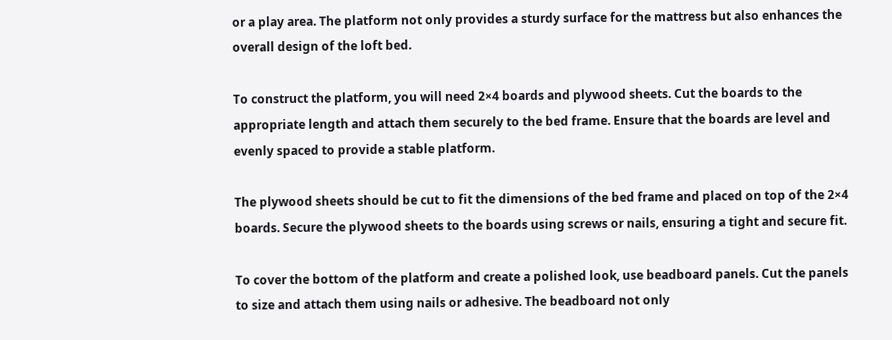or a play area. The platform not only provides a sturdy surface for the mattress but also enhances the overall design of the loft bed.

To construct the platform, you will need 2×4 boards and plywood sheets. Cut the boards to the appropriate length and attach them securely to the bed frame. Ensure that the boards are level and evenly spaced to provide a stable platform.

The plywood sheets should be cut to fit the dimensions of the bed frame and placed on top of the 2×4 boards. Secure the plywood sheets to the boards using screws or nails, ensuring a tight and secure fit.

To cover the bottom of the platform and create a polished look, use beadboard panels. Cut the panels to size and attach them using nails or adhesive. The beadboard not only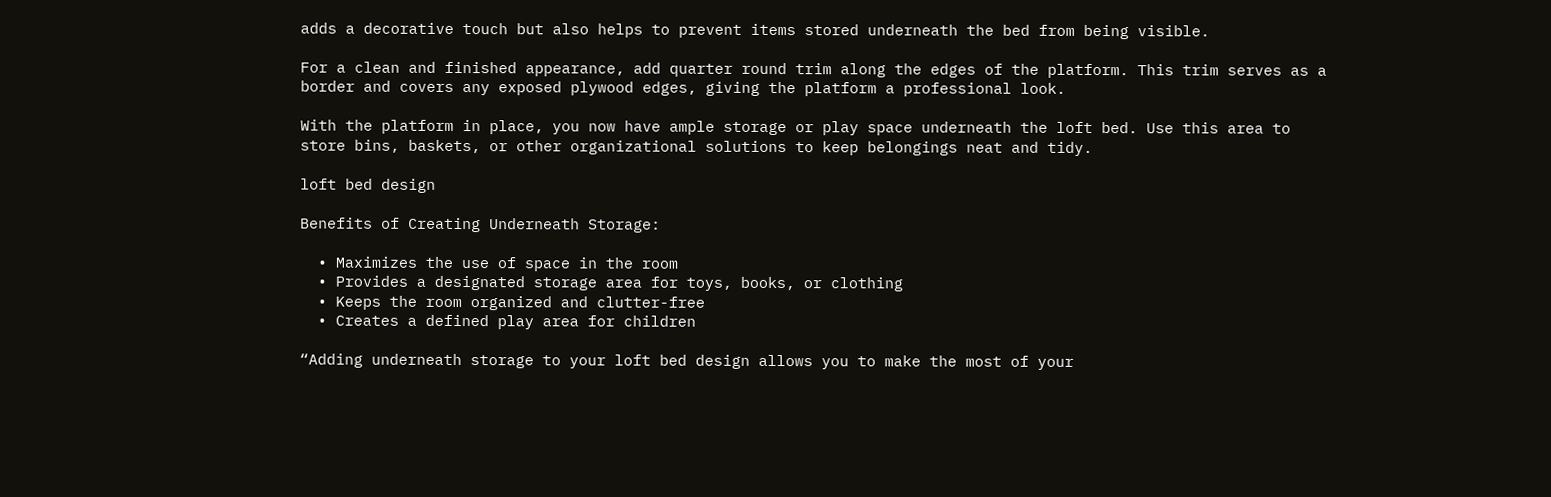adds a decorative touch but also helps to prevent items stored underneath the bed from being visible.

For a clean and finished appearance, add quarter round trim along the edges of the platform. This trim serves as a border and covers any exposed plywood edges, giving the platform a professional look.

With the platform in place, you now have ample storage or play space underneath the loft bed. Use this area to store bins, baskets, or other organizational solutions to keep belongings neat and tidy.

loft bed design

Benefits of Creating Underneath Storage:

  • Maximizes the use of space in the room
  • Provides a designated storage area for toys, books, or clothing
  • Keeps the room organized and clutter-free
  • Creates a defined play area for children

“Adding underneath storage to your loft bed design allows you to make the most of your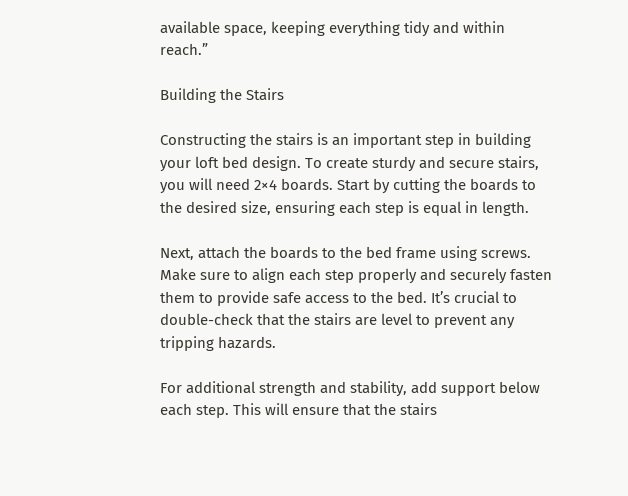available space, keeping everything tidy and within reach.”

Building the Stairs

Constructing the stairs is an important step in building your loft bed design. To create sturdy and secure stairs, you will need 2×4 boards. Start by cutting the boards to the desired size, ensuring each step is equal in length.

Next, attach the boards to the bed frame using screws. Make sure to align each step properly and securely fasten them to provide safe access to the bed. It’s crucial to double-check that the stairs are level to prevent any tripping hazards.

For additional strength and stability, add support below each step. This will ensure that the stairs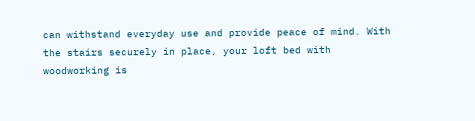can withstand everyday use and provide peace of mind. With the stairs securely in place, your loft bed with woodworking is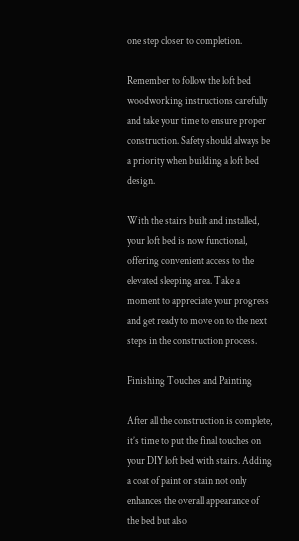one step closer to completion.

Remember to follow the loft bed woodworking instructions carefully and take your time to ensure proper construction. Safety should always be a priority when building a loft bed design.

With the stairs built and installed, your loft bed is now functional, offering convenient access to the elevated sleeping area. Take a moment to appreciate your progress and get ready to move on to the next steps in the construction process.

Finishing Touches and Painting

After all the construction is complete, it’s time to put the final touches on your DIY loft bed with stairs. Adding a coat of paint or stain not only enhances the overall appearance of the bed but also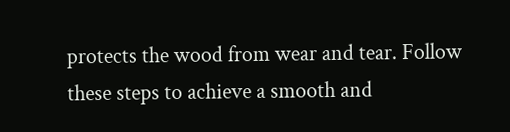protects the wood from wear and tear. Follow these steps to achieve a smooth and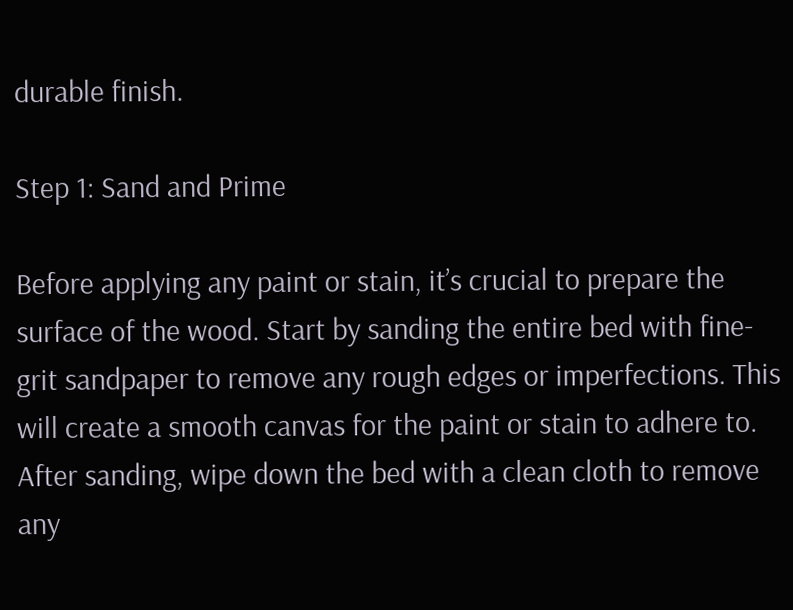durable finish.

Step 1: Sand and Prime

Before applying any paint or stain, it’s crucial to prepare the surface of the wood. Start by sanding the entire bed with fine-grit sandpaper to remove any rough edges or imperfections. This will create a smooth canvas for the paint or stain to adhere to. After sanding, wipe down the bed with a clean cloth to remove any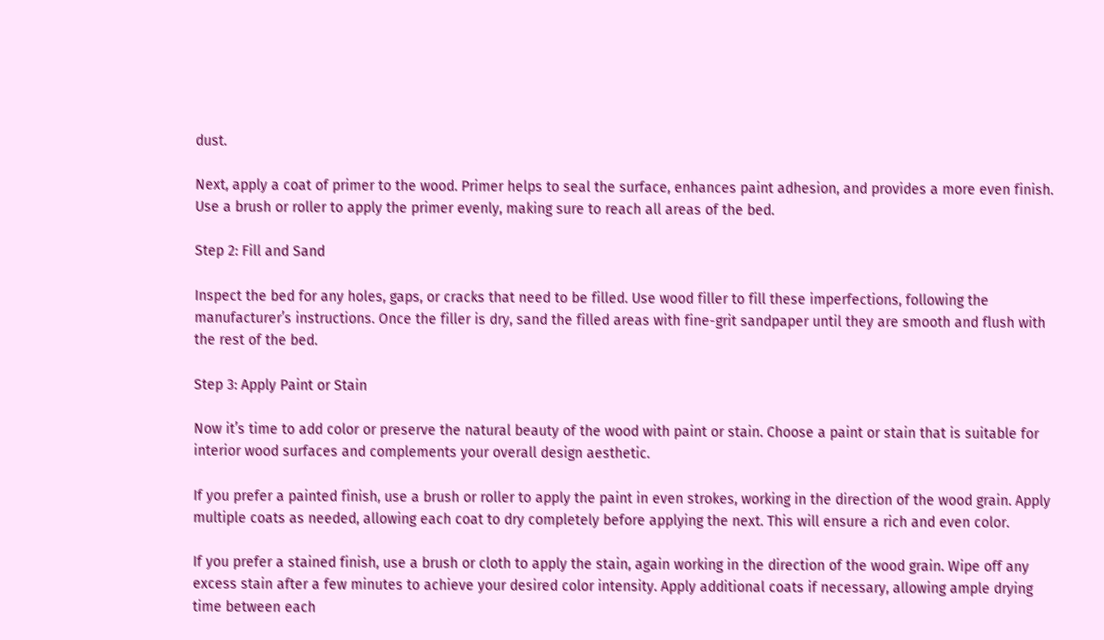dust.

Next, apply a coat of primer to the wood. Primer helps to seal the surface, enhances paint adhesion, and provides a more even finish. Use a brush or roller to apply the primer evenly, making sure to reach all areas of the bed.

Step 2: Fill and Sand

Inspect the bed for any holes, gaps, or cracks that need to be filled. Use wood filler to fill these imperfections, following the manufacturer’s instructions. Once the filler is dry, sand the filled areas with fine-grit sandpaper until they are smooth and flush with the rest of the bed.

Step 3: Apply Paint or Stain

Now it’s time to add color or preserve the natural beauty of the wood with paint or stain. Choose a paint or stain that is suitable for interior wood surfaces and complements your overall design aesthetic.

If you prefer a painted finish, use a brush or roller to apply the paint in even strokes, working in the direction of the wood grain. Apply multiple coats as needed, allowing each coat to dry completely before applying the next. This will ensure a rich and even color.

If you prefer a stained finish, use a brush or cloth to apply the stain, again working in the direction of the wood grain. Wipe off any excess stain after a few minutes to achieve your desired color intensity. Apply additional coats if necessary, allowing ample drying time between each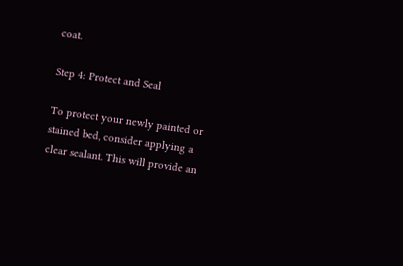coat.

Step 4: Protect and Seal

To protect your newly painted or stained bed, consider applying a clear sealant. This will provide an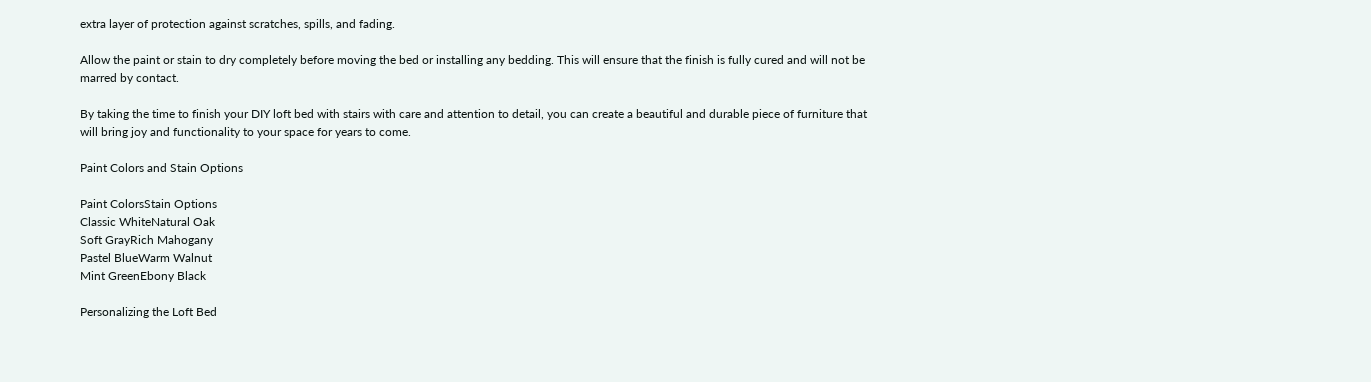extra layer of protection against scratches, spills, and fading.

Allow the paint or stain to dry completely before moving the bed or installing any bedding. This will ensure that the finish is fully cured and will not be marred by contact.

By taking the time to finish your DIY loft bed with stairs with care and attention to detail, you can create a beautiful and durable piece of furniture that will bring joy and functionality to your space for years to come.

Paint Colors and Stain Options

Paint ColorsStain Options
Classic WhiteNatural Oak
Soft GrayRich Mahogany
Pastel BlueWarm Walnut
Mint GreenEbony Black

Personalizing the Loft Bed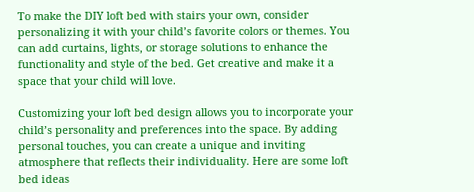To make the DIY loft bed with stairs your own, consider personalizing it with your child’s favorite colors or themes. You can add curtains, lights, or storage solutions to enhance the functionality and style of the bed. Get creative and make it a space that your child will love.

Customizing your loft bed design allows you to incorporate your child’s personality and preferences into the space. By adding personal touches, you can create a unique and inviting atmosphere that reflects their individuality. Here are some loft bed ideas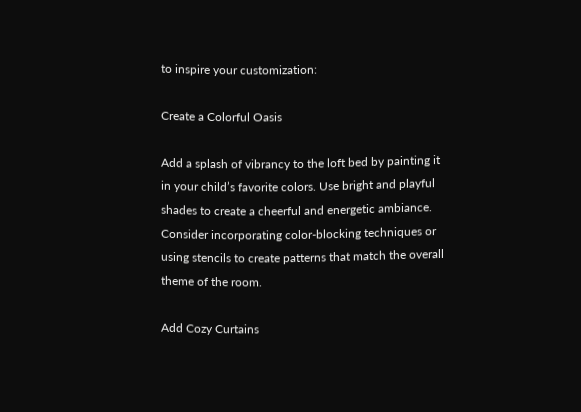to inspire your customization:

Create a Colorful Oasis

Add a splash of vibrancy to the loft bed by painting it in your child’s favorite colors. Use bright and playful shades to create a cheerful and energetic ambiance. Consider incorporating color-blocking techniques or using stencils to create patterns that match the overall theme of the room.

Add Cozy Curtains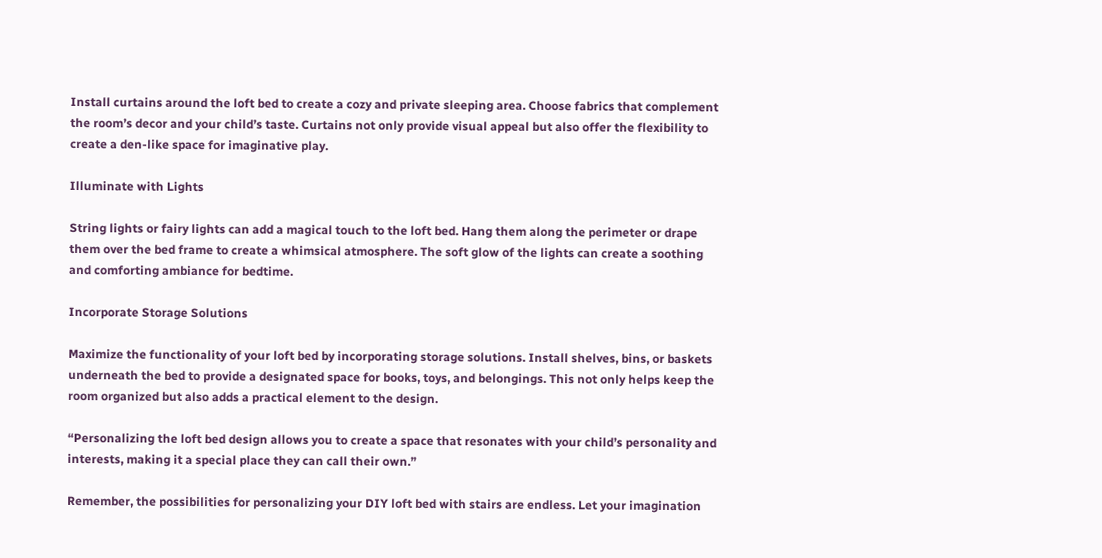Install curtains around the loft bed to create a cozy and private sleeping area. Choose fabrics that complement the room’s decor and your child’s taste. Curtains not only provide visual appeal but also offer the flexibility to create a den-like space for imaginative play.

Illuminate with Lights

String lights or fairy lights can add a magical touch to the loft bed. Hang them along the perimeter or drape them over the bed frame to create a whimsical atmosphere. The soft glow of the lights can create a soothing and comforting ambiance for bedtime.

Incorporate Storage Solutions

Maximize the functionality of your loft bed by incorporating storage solutions. Install shelves, bins, or baskets underneath the bed to provide a designated space for books, toys, and belongings. This not only helps keep the room organized but also adds a practical element to the design.

“Personalizing the loft bed design allows you to create a space that resonates with your child’s personality and interests, making it a special place they can call their own.”

Remember, the possibilities for personalizing your DIY loft bed with stairs are endless. Let your imagination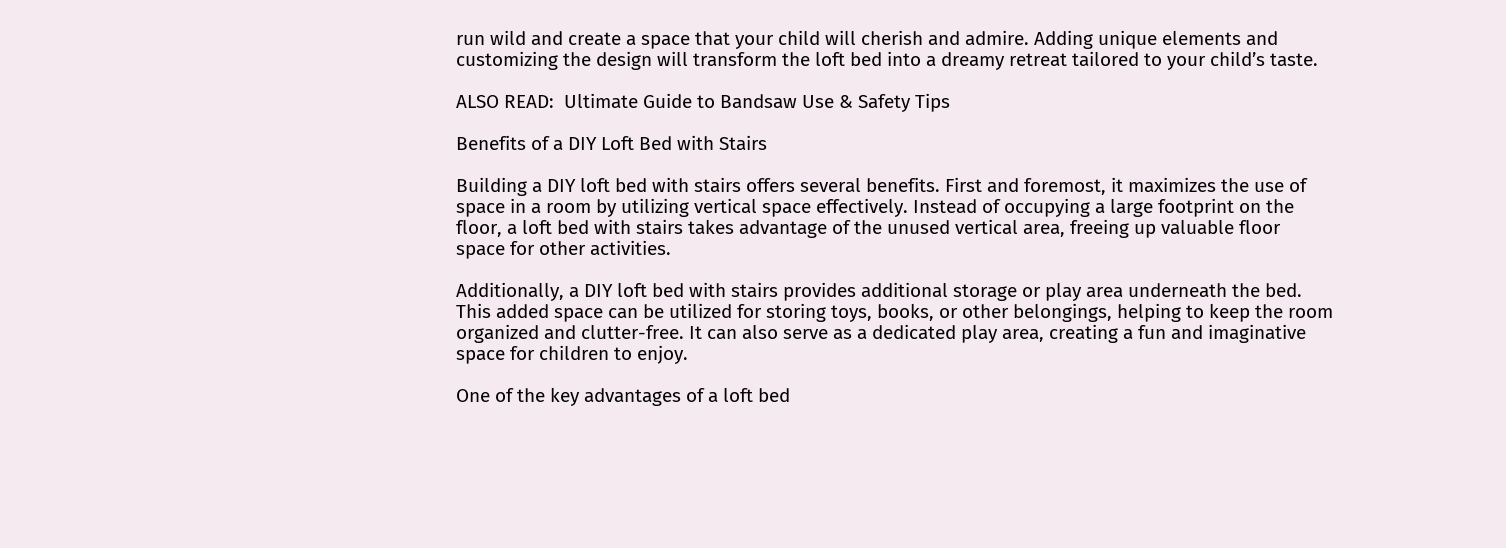run wild and create a space that your child will cherish and admire. Adding unique elements and customizing the design will transform the loft bed into a dreamy retreat tailored to your child’s taste.

ALSO READ:  Ultimate Guide to Bandsaw Use & Safety Tips

Benefits of a DIY Loft Bed with Stairs

Building a DIY loft bed with stairs offers several benefits. First and foremost, it maximizes the use of space in a room by utilizing vertical space effectively. Instead of occupying a large footprint on the floor, a loft bed with stairs takes advantage of the unused vertical area, freeing up valuable floor space for other activities.

Additionally, a DIY loft bed with stairs provides additional storage or play area underneath the bed. This added space can be utilized for storing toys, books, or other belongings, helping to keep the room organized and clutter-free. It can also serve as a dedicated play area, creating a fun and imaginative space for children to enjoy.

One of the key advantages of a loft bed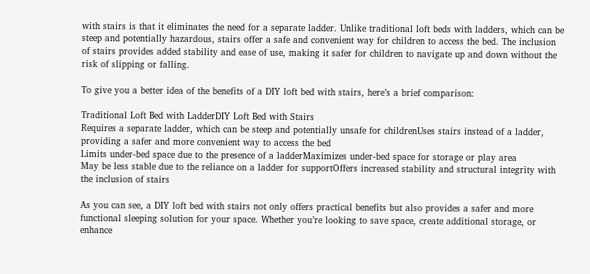with stairs is that it eliminates the need for a separate ladder. Unlike traditional loft beds with ladders, which can be steep and potentially hazardous, stairs offer a safe and convenient way for children to access the bed. The inclusion of stairs provides added stability and ease of use, making it safer for children to navigate up and down without the risk of slipping or falling.

To give you a better idea of the benefits of a DIY loft bed with stairs, here’s a brief comparison:

Traditional Loft Bed with LadderDIY Loft Bed with Stairs
Requires a separate ladder, which can be steep and potentially unsafe for childrenUses stairs instead of a ladder, providing a safer and more convenient way to access the bed
Limits under-bed space due to the presence of a ladderMaximizes under-bed space for storage or play area
May be less stable due to the reliance on a ladder for supportOffers increased stability and structural integrity with the inclusion of stairs

As you can see, a DIY loft bed with stairs not only offers practical benefits but also provides a safer and more functional sleeping solution for your space. Whether you’re looking to save space, create additional storage, or enhance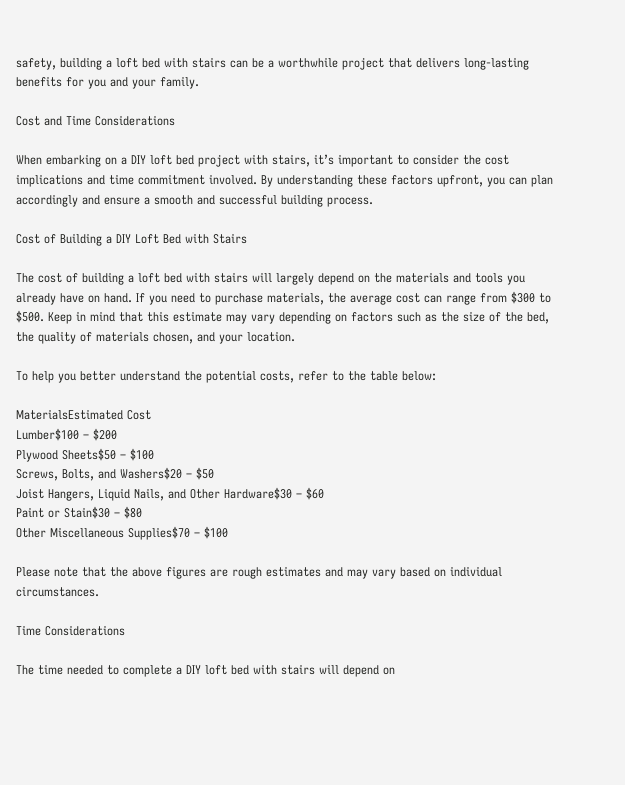safety, building a loft bed with stairs can be a worthwhile project that delivers long-lasting benefits for you and your family.

Cost and Time Considerations

When embarking on a DIY loft bed project with stairs, it’s important to consider the cost implications and time commitment involved. By understanding these factors upfront, you can plan accordingly and ensure a smooth and successful building process.

Cost of Building a DIY Loft Bed with Stairs

The cost of building a loft bed with stairs will largely depend on the materials and tools you already have on hand. If you need to purchase materials, the average cost can range from $300 to $500. Keep in mind that this estimate may vary depending on factors such as the size of the bed, the quality of materials chosen, and your location.

To help you better understand the potential costs, refer to the table below:

MaterialsEstimated Cost
Lumber$100 – $200
Plywood Sheets$50 – $100
Screws, Bolts, and Washers$20 – $50
Joist Hangers, Liquid Nails, and Other Hardware$30 – $60
Paint or Stain$30 – $80
Other Miscellaneous Supplies$70 – $100

Please note that the above figures are rough estimates and may vary based on individual circumstances.

Time Considerations

The time needed to complete a DIY loft bed with stairs will depend on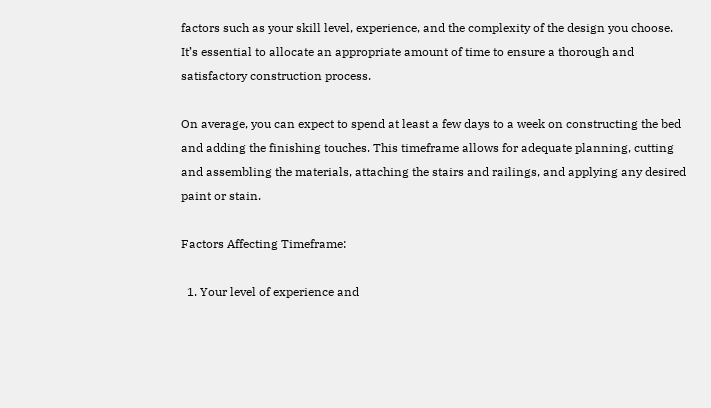factors such as your skill level, experience, and the complexity of the design you choose. It’s essential to allocate an appropriate amount of time to ensure a thorough and satisfactory construction process.

On average, you can expect to spend at least a few days to a week on constructing the bed and adding the finishing touches. This timeframe allows for adequate planning, cutting and assembling the materials, attaching the stairs and railings, and applying any desired paint or stain.

Factors Affecting Timeframe:

  1. Your level of experience and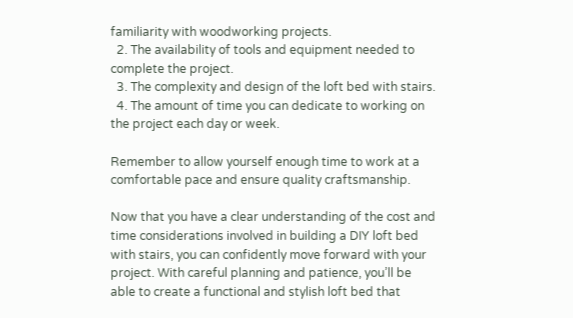familiarity with woodworking projects.
  2. The availability of tools and equipment needed to complete the project.
  3. The complexity and design of the loft bed with stairs.
  4. The amount of time you can dedicate to working on the project each day or week.

Remember to allow yourself enough time to work at a comfortable pace and ensure quality craftsmanship.

Now that you have a clear understanding of the cost and time considerations involved in building a DIY loft bed with stairs, you can confidently move forward with your project. With careful planning and patience, you’ll be able to create a functional and stylish loft bed that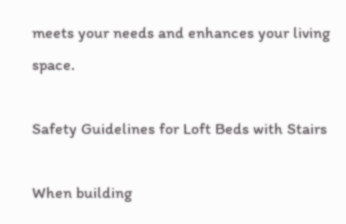meets your needs and enhances your living space.

Safety Guidelines for Loft Beds with Stairs

When building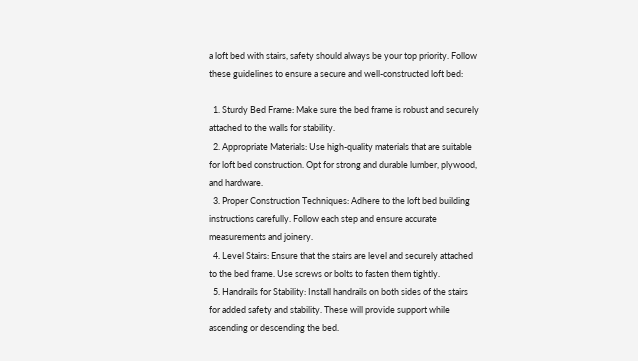a loft bed with stairs, safety should always be your top priority. Follow these guidelines to ensure a secure and well-constructed loft bed:

  1. Sturdy Bed Frame: Make sure the bed frame is robust and securely attached to the walls for stability.
  2. Appropriate Materials: Use high-quality materials that are suitable for loft bed construction. Opt for strong and durable lumber, plywood, and hardware.
  3. Proper Construction Techniques: Adhere to the loft bed building instructions carefully. Follow each step and ensure accurate measurements and joinery.
  4. Level Stairs: Ensure that the stairs are level and securely attached to the bed frame. Use screws or bolts to fasten them tightly.
  5. Handrails for Stability: Install handrails on both sides of the stairs for added safety and stability. These will provide support while ascending or descending the bed.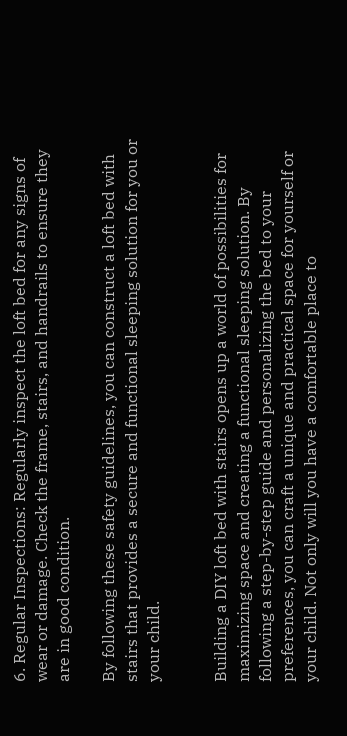6. Regular Inspections: Regularly inspect the loft bed for any signs of wear or damage. Check the frame, stairs, and handrails to ensure they are in good condition.

By following these safety guidelines, you can construct a loft bed with stairs that provides a secure and functional sleeping solution for you or your child.


Building a DIY loft bed with stairs opens up a world of possibilities for maximizing space and creating a functional sleeping solution. By following a step-by-step guide and personalizing the bed to your preferences, you can craft a unique and practical space for yourself or your child. Not only will you have a comfortable place to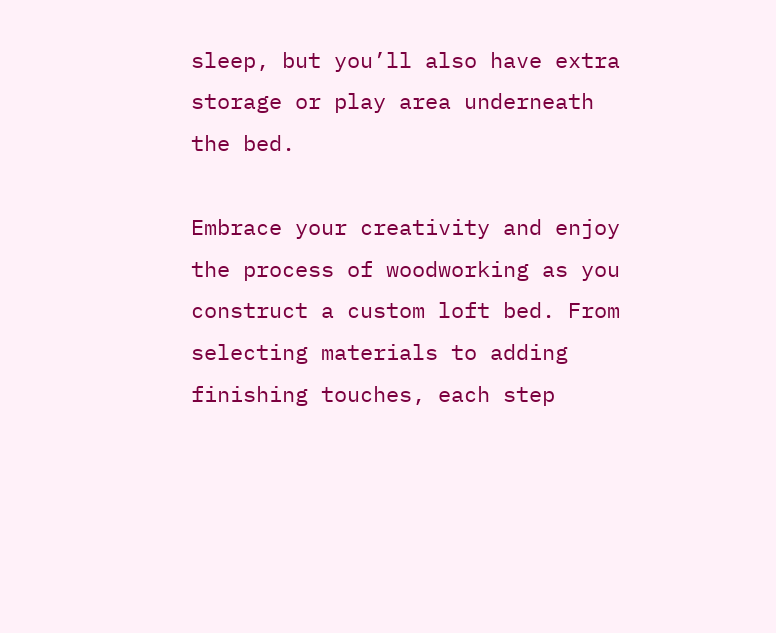sleep, but you’ll also have extra storage or play area underneath the bed.

Embrace your creativity and enjoy the process of woodworking as you construct a custom loft bed. From selecting materials to adding finishing touches, each step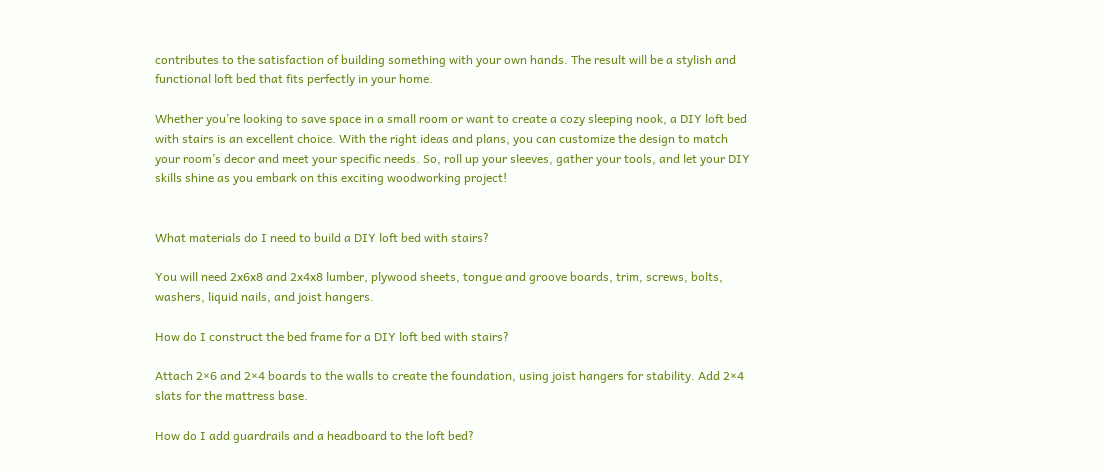contributes to the satisfaction of building something with your own hands. The result will be a stylish and functional loft bed that fits perfectly in your home.

Whether you’re looking to save space in a small room or want to create a cozy sleeping nook, a DIY loft bed with stairs is an excellent choice. With the right ideas and plans, you can customize the design to match your room’s decor and meet your specific needs. So, roll up your sleeves, gather your tools, and let your DIY skills shine as you embark on this exciting woodworking project!


What materials do I need to build a DIY loft bed with stairs?

You will need 2x6x8 and 2x4x8 lumber, plywood sheets, tongue and groove boards, trim, screws, bolts, washers, liquid nails, and joist hangers.

How do I construct the bed frame for a DIY loft bed with stairs?

Attach 2×6 and 2×4 boards to the walls to create the foundation, using joist hangers for stability. Add 2×4 slats for the mattress base.

How do I add guardrails and a headboard to the loft bed?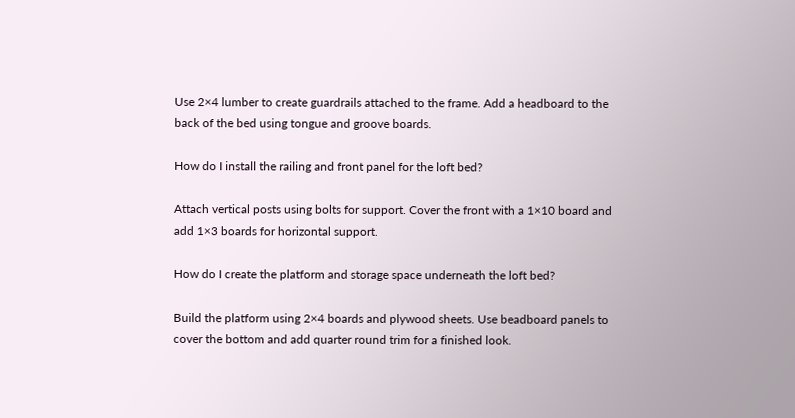Use 2×4 lumber to create guardrails attached to the frame. Add a headboard to the back of the bed using tongue and groove boards.

How do I install the railing and front panel for the loft bed?

Attach vertical posts using bolts for support. Cover the front with a 1×10 board and add 1×3 boards for horizontal support.

How do I create the platform and storage space underneath the loft bed?

Build the platform using 2×4 boards and plywood sheets. Use beadboard panels to cover the bottom and add quarter round trim for a finished look.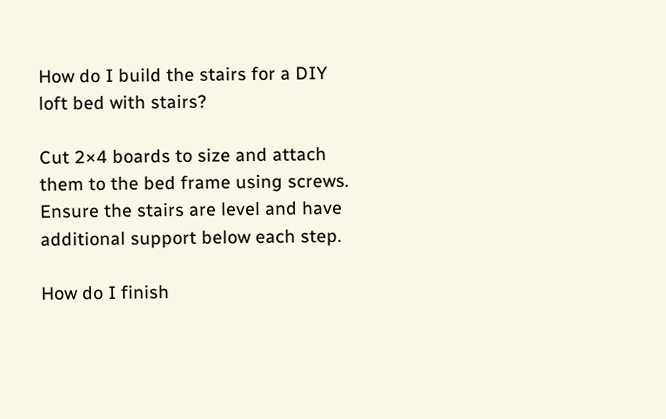How do I build the stairs for a DIY loft bed with stairs?

Cut 2×4 boards to size and attach them to the bed frame using screws. Ensure the stairs are level and have additional support below each step.

How do I finish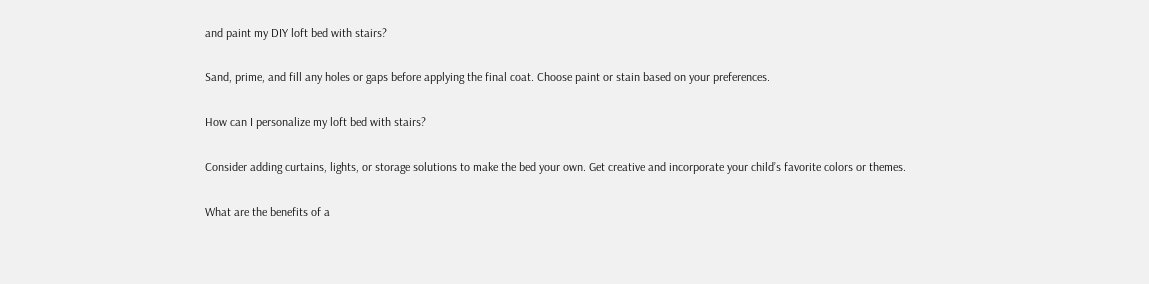and paint my DIY loft bed with stairs?

Sand, prime, and fill any holes or gaps before applying the final coat. Choose paint or stain based on your preferences.

How can I personalize my loft bed with stairs?

Consider adding curtains, lights, or storage solutions to make the bed your own. Get creative and incorporate your child’s favorite colors or themes.

What are the benefits of a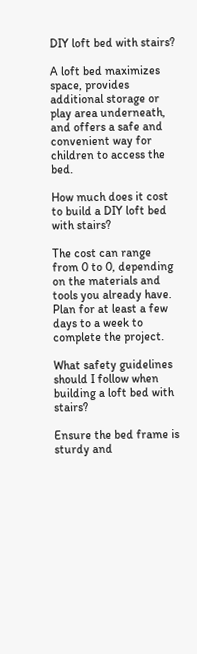DIY loft bed with stairs?

A loft bed maximizes space, provides additional storage or play area underneath, and offers a safe and convenient way for children to access the bed.

How much does it cost to build a DIY loft bed with stairs?

The cost can range from 0 to 0, depending on the materials and tools you already have. Plan for at least a few days to a week to complete the project.

What safety guidelines should I follow when building a loft bed with stairs?

Ensure the bed frame is sturdy and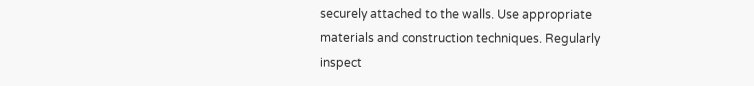securely attached to the walls. Use appropriate materials and construction techniques. Regularly inspect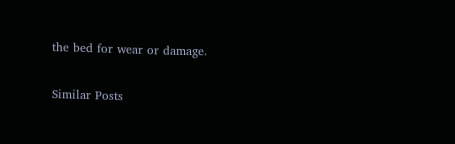the bed for wear or damage.

Similar Posts